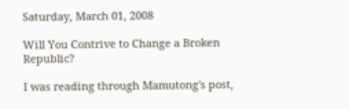Saturday, March 01, 2008

Will You Contrive to Change a Broken Republic?

I was reading through Mamutong's post,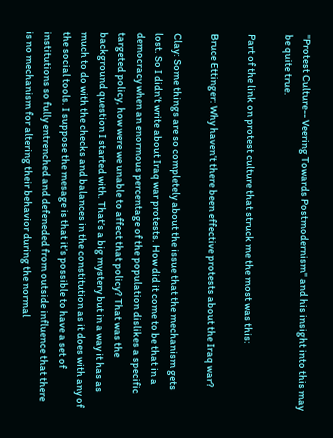"Protest Culture-- Veering Towards Postmodernism" and his insight into this may be quite true.

Part of the link on protest culture that struck me the most was this:

Bruce Ettinger: Why haven’t there been effective protests about the Iraq war?

Clay: Some things are so completely about the issue that the mechanism gets lost. So I didn’t write about Iraq war protests. How did it come to be that in a democracy when an enormous percentage of the population dislikes a specific targeted policy, how were we unable to affect that policy? That was the background question I started with. That’s a big mystery but in a way it has as much to do with the checks and balances in the constitution as it does with any of the social tools. I suppose the mesage is that it’s possible to have a set of institutions so fully entrenched and defeneded from outside influence that there is no mechanism for altering their behavior during the normal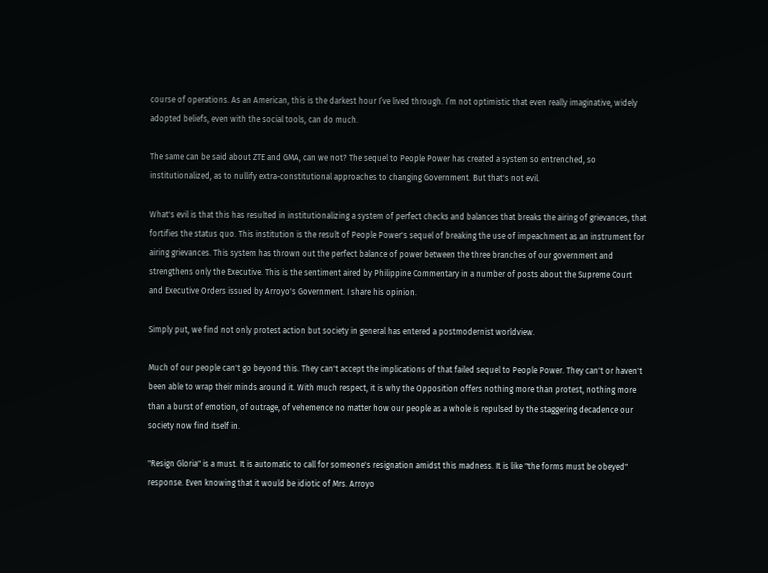course of operations. As an American, this is the darkest hour I’ve lived through. I’m not optimistic that even really imaginative, widely adopted beliefs, even with the social tools, can do much.

The same can be said about ZTE and GMA, can we not? The sequel to People Power has created a system so entrenched, so institutionalized, as to nullify extra-constitutional approaches to changing Government. But that's not evil.

What's evil is that this has resulted in institutionalizing a system of perfect checks and balances that breaks the airing of grievances, that fortifies the status quo. This institution is the result of People Power's sequel of breaking the use of impeachment as an instrument for airing grievances. This system has thrown out the perfect balance of power between the three branches of our government and strengthens only the Executive. This is the sentiment aired by Philippine Commentary in a number of posts about the Supreme Court and Executive Orders issued by Arroyo's Government. I share his opinion.

Simply put, we find not only protest action but society in general has entered a postmodernist worldview.

Much of our people can't go beyond this. They can't accept the implications of that failed sequel to People Power. They can't or haven't been able to wrap their minds around it. With much respect, it is why the Opposition offers nothing more than protest, nothing more than a burst of emotion, of outrage, of vehemence no matter how our people as a whole is repulsed by the staggering decadence our society now find itself in.

"Resign Gloria" is a must. It is automatic to call for someone's resignation amidst this madness. It is like "the forms must be obeyed" response. Even knowing that it would be idiotic of Mrs. Arroyo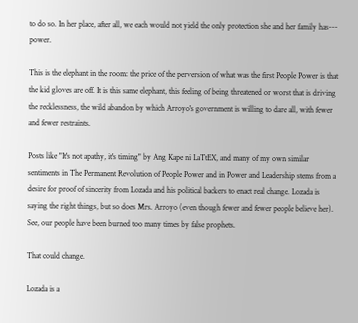to do so. In her place, after all, we each would not yield the only protection she and her family has--- power.

This is the elephant in the room: the price of the perversion of what was the first People Power is that the kid gloves are off. It is this same elephant, this feeling of being threatened or worst that is driving the recklessness, the wild abandon by which Arroyo's government is willing to dare all, with fewer and fewer restraints.

Posts like "It's not apathy, it's timing" by Ang Kape ni LaTtEX, and many of my own similar sentiments in The Permanent Revolution of People Power and in Power and Leadership stems from a desire for proof of sincerity from Lozada and his political backers to enact real change. Lozada is saying the right things, but so does Mrs. Arroyo (even though fewer and fewer people believe her). See, our people have been burned too many times by false prophets.

That could change.

Lozada is a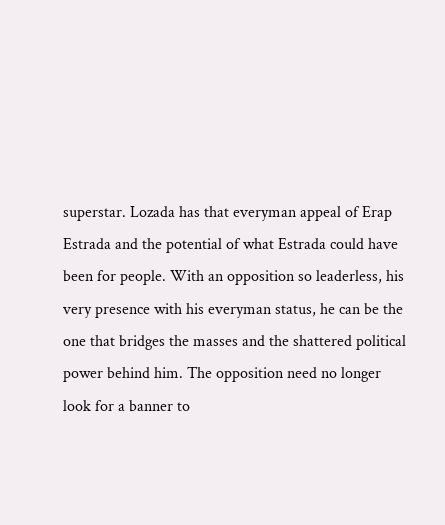superstar. Lozada has that everyman appeal of Erap Estrada and the potential of what Estrada could have been for people. With an opposition so leaderless, his very presence with his everyman status, he can be the one that bridges the masses and the shattered political power behind him. The opposition need no longer look for a banner to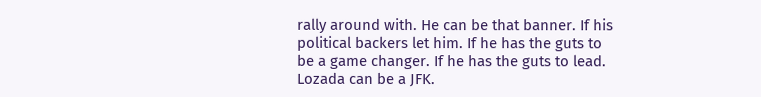rally around with. He can be that banner. If his political backers let him. If he has the guts to be a game changer. If he has the guts to lead. Lozada can be a JFK.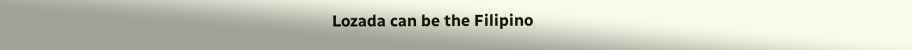Lozada can be the Filipino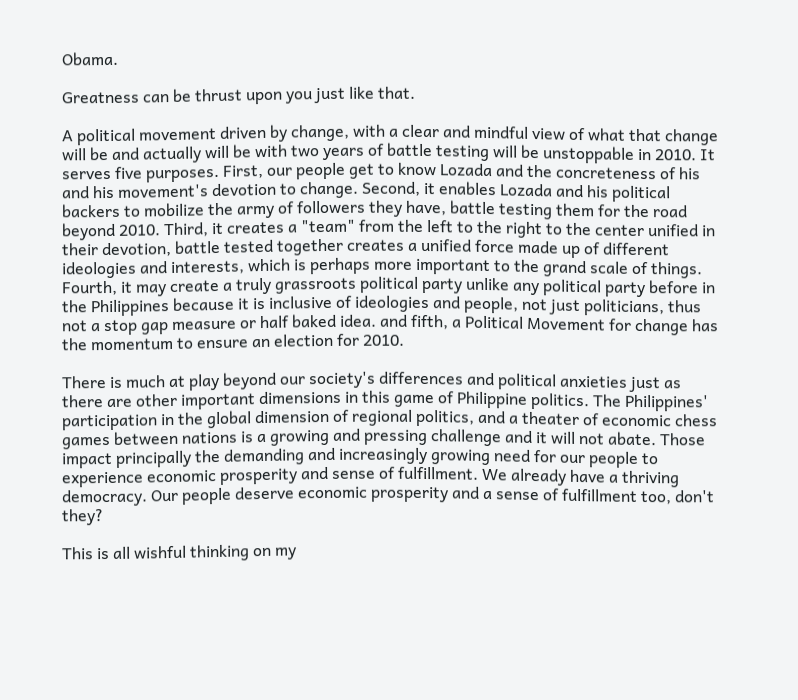Obama.

Greatness can be thrust upon you just like that.

A political movement driven by change, with a clear and mindful view of what that change will be and actually will be with two years of battle testing will be unstoppable in 2010. It serves five purposes. First, our people get to know Lozada and the concreteness of his and his movement's devotion to change. Second, it enables Lozada and his political backers to mobilize the army of followers they have, battle testing them for the road beyond 2010. Third, it creates a "team" from the left to the right to the center unified in their devotion, battle tested together creates a unified force made up of different ideologies and interests, which is perhaps more important to the grand scale of things. Fourth, it may create a truly grassroots political party unlike any political party before in the Philippines because it is inclusive of ideologies and people, not just politicians, thus not a stop gap measure or half baked idea. and fifth, a Political Movement for change has the momentum to ensure an election for 2010.

There is much at play beyond our society's differences and political anxieties just as there are other important dimensions in this game of Philippine politics. The Philippines' participation in the global dimension of regional politics, and a theater of economic chess games between nations is a growing and pressing challenge and it will not abate. Those impact principally the demanding and increasingly growing need for our people to experience economic prosperity and sense of fulfillment. We already have a thriving democracy. Our people deserve economic prosperity and a sense of fulfillment too, don't they?

This is all wishful thinking on my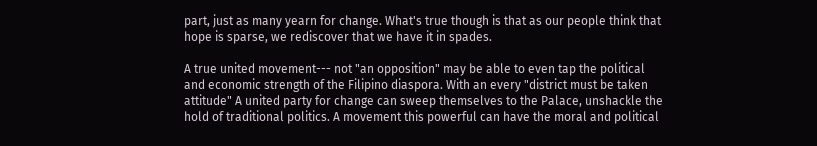part, just as many yearn for change. What's true though is that as our people think that hope is sparse, we rediscover that we have it in spades.

A true united movement--- not "an opposition" may be able to even tap the political and economic strength of the Filipino diaspora. With an every "district must be taken attitude" A united party for change can sweep themselves to the Palace, unshackle the hold of traditional politics. A movement this powerful can have the moral and political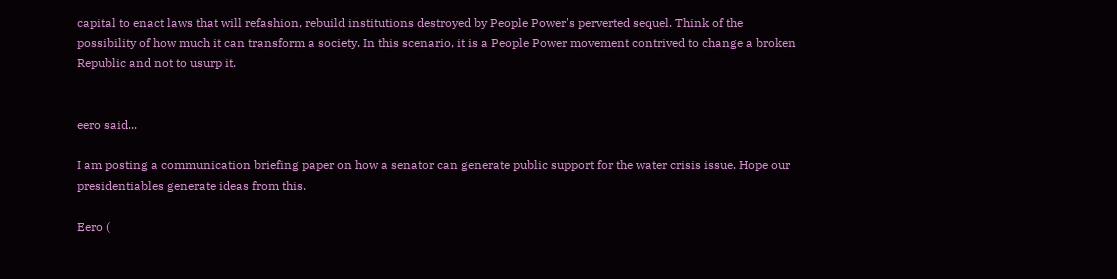capital to enact laws that will refashion, rebuild institutions destroyed by People Power's perverted sequel. Think of the possibility of how much it can transform a society. In this scenario, it is a People Power movement contrived to change a broken Republic and not to usurp it.


eero said...

I am posting a communication briefing paper on how a senator can generate public support for the water crisis issue. Hope our presidentiables generate ideas from this.

Eero (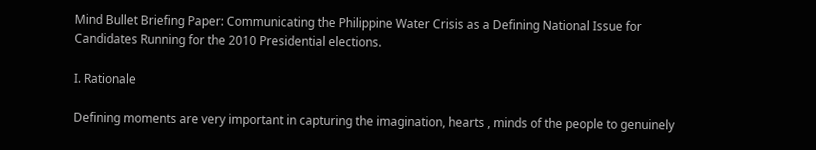Mind Bullet Briefing Paper: Communicating the Philippine Water Crisis as a Defining National Issue for Candidates Running for the 2010 Presidential elections.

I. Rationale

Defining moments are very important in capturing the imagination, hearts , minds of the people to genuinely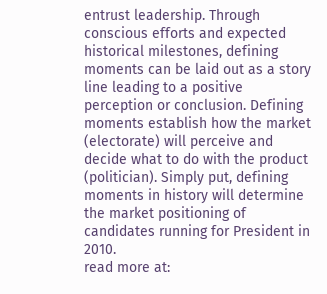entrust leadership. Through conscious efforts and expected historical milestones, defining moments can be laid out as a story line leading to a positive perception or conclusion. Defining moments establish how the market (electorate) will perceive and decide what to do with the product (politician). Simply put, defining moments in history will determine the market positioning of candidates running for President in 2010.
read more at: